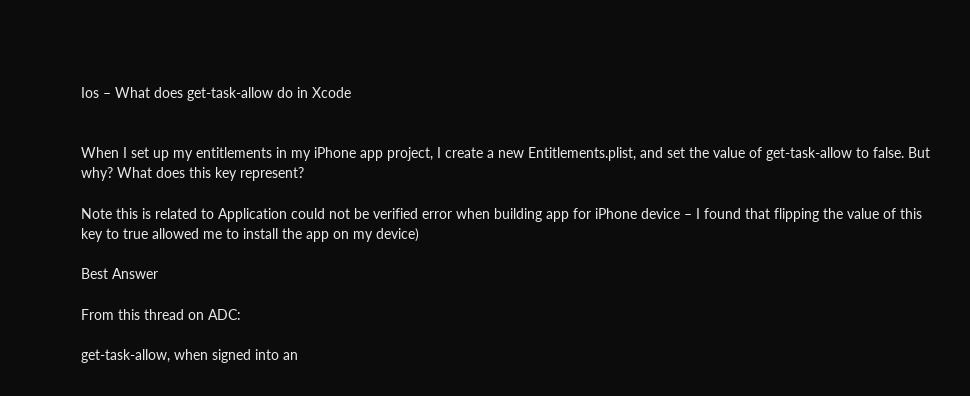Ios – What does get-task-allow do in Xcode


When I set up my entitlements in my iPhone app project, I create a new Entitlements.plist, and set the value of get-task-allow to false. But why? What does this key represent?

Note this is related to Application could not be verified error when building app for iPhone device – I found that flipping the value of this key to true allowed me to install the app on my device)

Best Answer

From this thread on ADC:

get-task-allow, when signed into an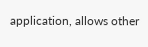application, allows other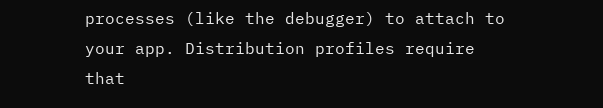processes (like the debugger) to attach to your app. Distribution profiles require that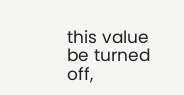this value be turned off,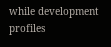while development profiles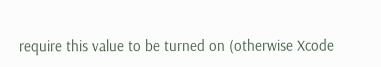require this value to be turned on (otherwise Xcode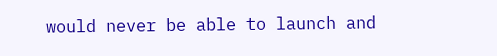would never be able to launch and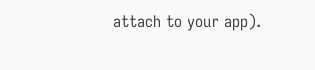attach to your app).